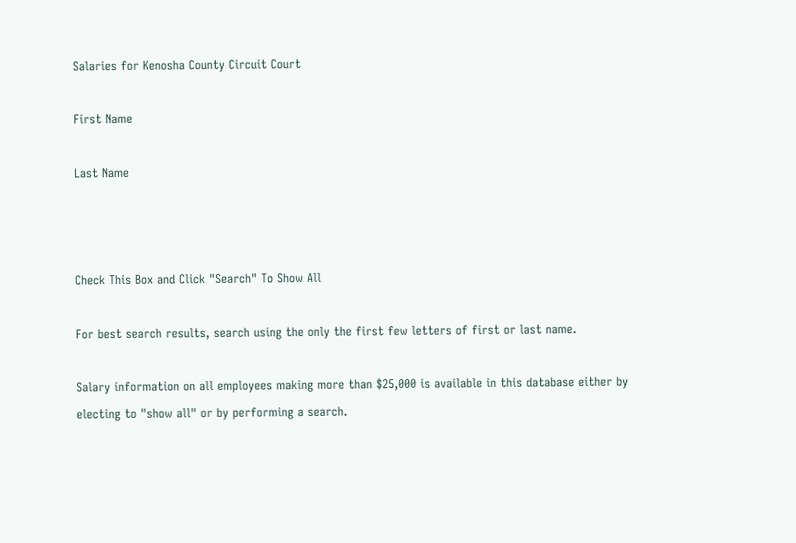Salaries for Kenosha County Circuit Court

First Name

Last Name



Check This Box and Click "Search" To Show All

For best search results, search using the only the first few letters of first or last name.

Salary information on all employees making more than $25,000 is available in this database either by electing to "show all" or by performing a search.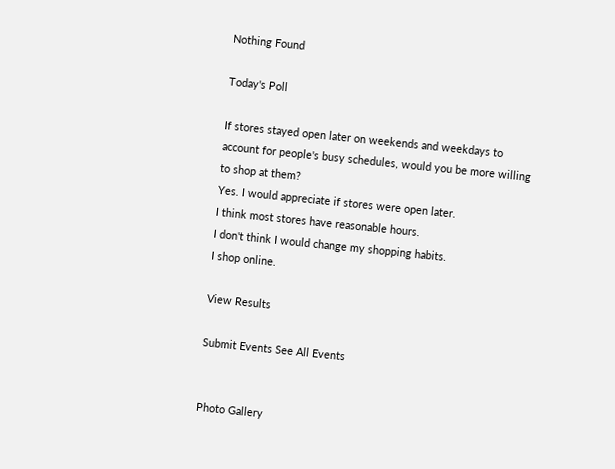Nothing Found

Today's Poll

If stores stayed open later on weekends and weekdays to account for people's busy schedules, would you be more willing to shop at them?
Yes. I would appreciate if stores were open later.
I think most stores have reasonable hours.
I don't think I would change my shopping habits.
I shop online.

View Results

Submit Events See All Events


Photo Gallery